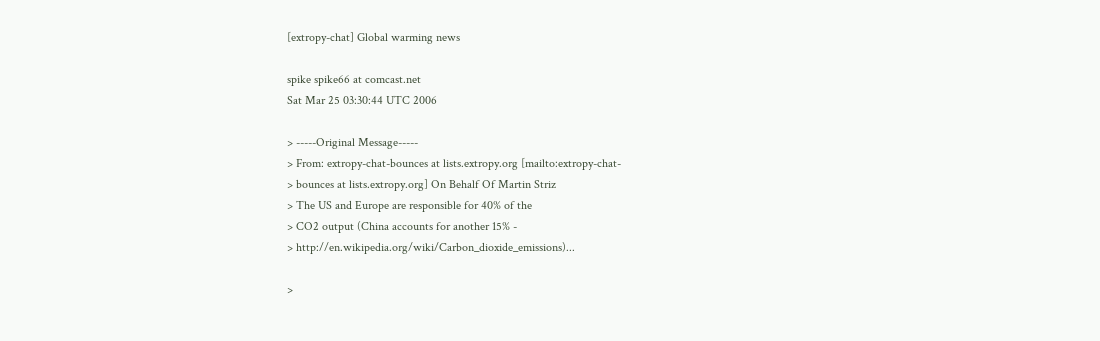[extropy-chat] Global warming news

spike spike66 at comcast.net
Sat Mar 25 03:30:44 UTC 2006

> -----Original Message-----
> From: extropy-chat-bounces at lists.extropy.org [mailto:extropy-chat-
> bounces at lists.extropy.org] On Behalf Of Martin Striz
> The US and Europe are responsible for 40% of the
> CO2 output (China accounts for another 15% -
> http://en.wikipedia.org/wiki/Carbon_dioxide_emissions)...

>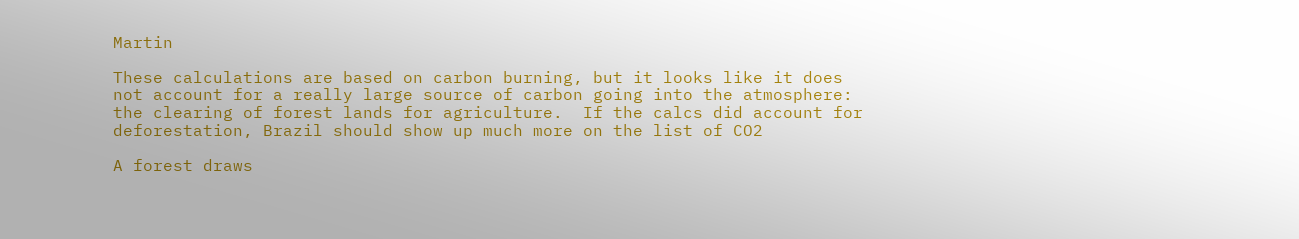Martin

These calculations are based on carbon burning, but it looks like it does
not account for a really large source of carbon going into the atmosphere:
the clearing of forest lands for agriculture.  If the calcs did account for
deforestation, Brazil should show up much more on the list of CO2

A forest draws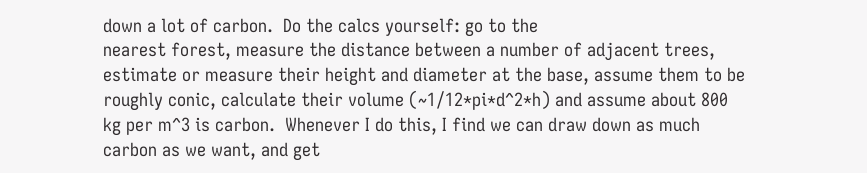down a lot of carbon.  Do the calcs yourself: go to the
nearest forest, measure the distance between a number of adjacent trees,
estimate or measure their height and diameter at the base, assume them to be
roughly conic, calculate their volume (~1/12*pi*d^2*h) and assume about 800
kg per m^3 is carbon.  Whenever I do this, I find we can draw down as much
carbon as we want, and get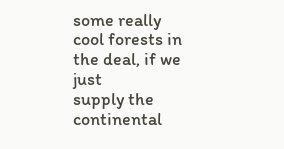some really cool forests in the deal, if we just
supply the continental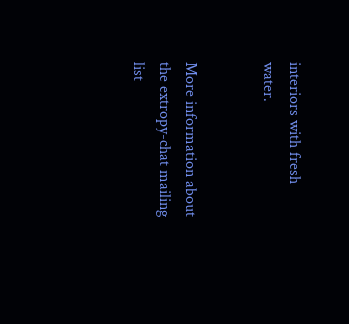interiors with fresh water.


More information about the extropy-chat mailing list